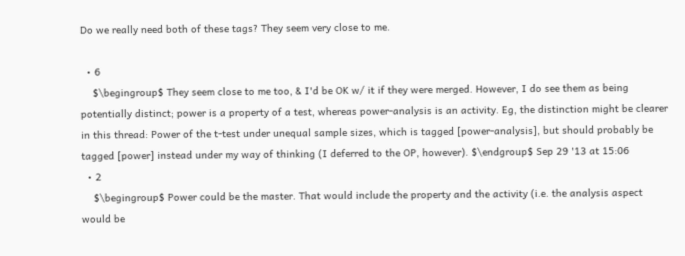Do we really need both of these tags? They seem very close to me.

  • 6
    $\begingroup$ They seem close to me too, & I'd be OK w/ it if they were merged. However, I do see them as being potentially distinct; power is a property of a test, whereas power-analysis is an activity. Eg, the distinction might be clearer in this thread: Power of the t-test under unequal sample sizes, which is tagged [power-analysis], but should probably be tagged [power] instead under my way of thinking (I deferred to the OP, however). $\endgroup$ Sep 29 '13 at 15:06
  • 2
    $\begingroup$ Power could be the master. That would include the property and the activity (i.e. the analysis aspect would be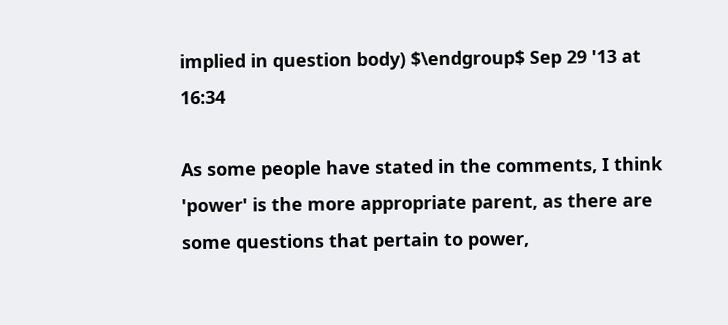implied in question body) $\endgroup$ Sep 29 '13 at 16:34

As some people have stated in the comments, I think 'power' is the more appropriate parent, as there are some questions that pertain to power,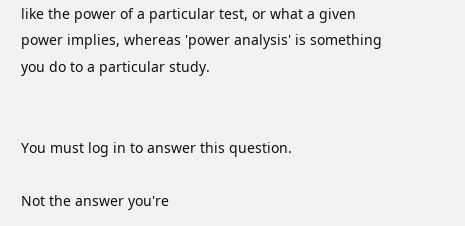like the power of a particular test, or what a given power implies, whereas 'power analysis' is something you do to a particular study.


You must log in to answer this question.

Not the answer you're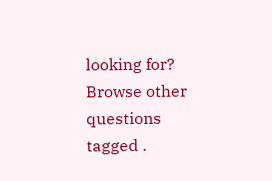looking for? Browse other questions tagged .